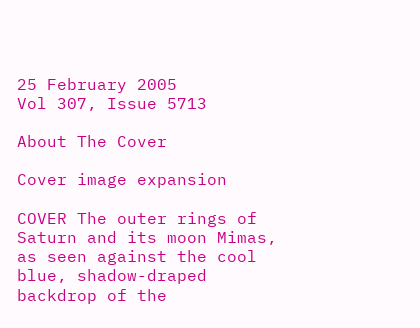25 February 2005
Vol 307, Issue 5713

About The Cover

Cover image expansion

COVER The outer rings of Saturn and its moon Mimas, as seen against the cool blue, shadow-draped backdrop of the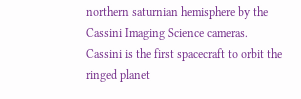northern saturnian hemisphere by the Cassini Imaging Science cameras. Cassini is the first spacecraft to orbit the ringed planet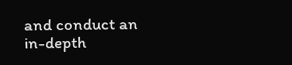and conduct an in-depth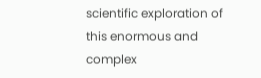scientific exploration of this enormous and complex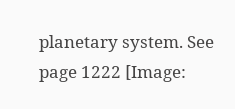planetary system. See page 1222 [Image: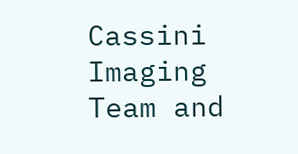Cassini Imaging Team and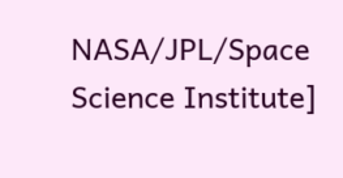NASA/JPL/Space Science Institute]